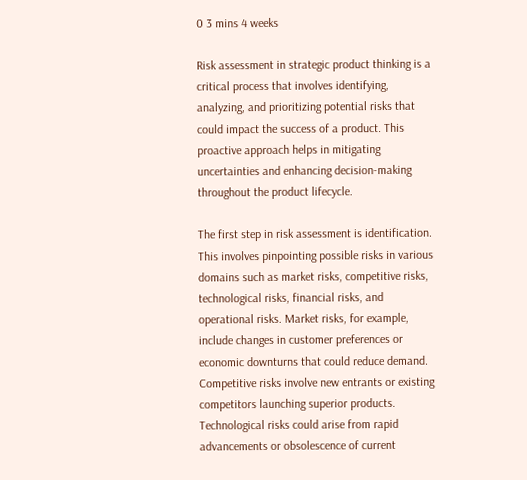0 3 mins 4 weeks

Risk assessment in strategic product thinking is a critical process that involves identifying, analyzing, and prioritizing potential risks that could impact the success of a product. This proactive approach helps in mitigating uncertainties and enhancing decision-making throughout the product lifecycle.

The first step in risk assessment is identification. This involves pinpointing possible risks in various domains such as market risks, competitive risks, technological risks, financial risks, and operational risks. Market risks, for example, include changes in customer preferences or economic downturns that could reduce demand. Competitive risks involve new entrants or existing competitors launching superior products. Technological risks could arise from rapid advancements or obsolescence of current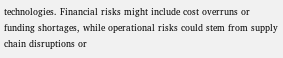technologies. Financial risks might include cost overruns or funding shortages, while operational risks could stem from supply chain disruptions or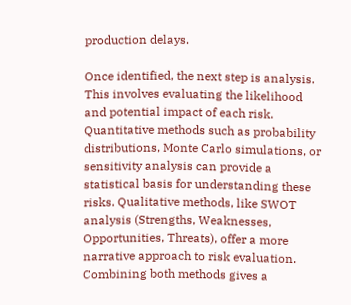production delays.

Once identified, the next step is analysis. This involves evaluating the likelihood and potential impact of each risk. Quantitative methods such as probability distributions, Monte Carlo simulations, or sensitivity analysis can provide a statistical basis for understanding these risks. Qualitative methods, like SWOT analysis (Strengths, Weaknesses, Opportunities, Threats), offer a more narrative approach to risk evaluation. Combining both methods gives a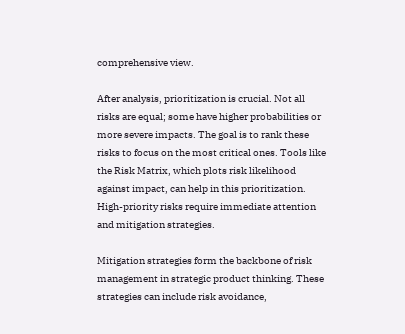comprehensive view.

After analysis, prioritization is crucial. Not all risks are equal; some have higher probabilities or more severe impacts. The goal is to rank these risks to focus on the most critical ones. Tools like the Risk Matrix, which plots risk likelihood against impact, can help in this prioritization. High-priority risks require immediate attention and mitigation strategies.

Mitigation strategies form the backbone of risk management in strategic product thinking. These strategies can include risk avoidance,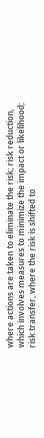where actions are taken to eliminate the risk; risk reduction, which involves measures to minimize the impact or likelihood; risk transfer, where the risk is shifted to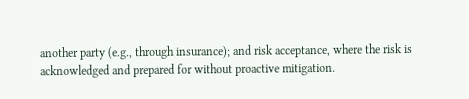another party (e.g., through insurance); and risk acceptance, where the risk is acknowledged and prepared for without proactive mitigation.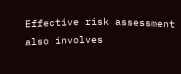Effective risk assessment also involves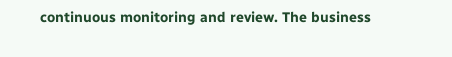continuous monitoring and review. The business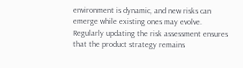environment is dynamic, and new risks can emerge while existing ones may evolve. Regularly updating the risk assessment ensures that the product strategy remains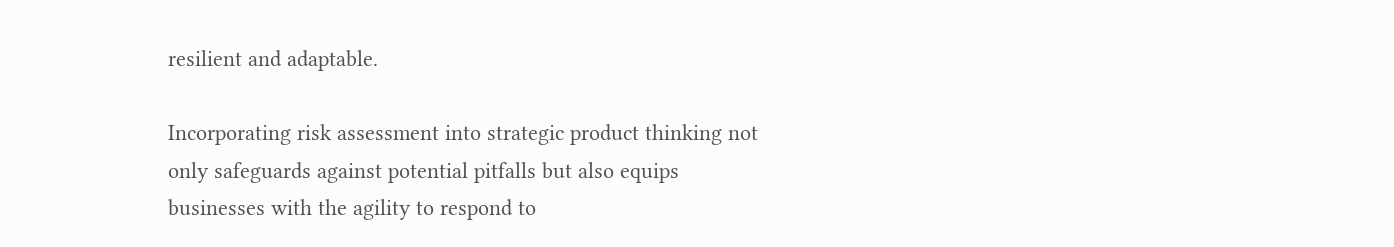resilient and adaptable.

Incorporating risk assessment into strategic product thinking not only safeguards against potential pitfalls but also equips businesses with the agility to respond to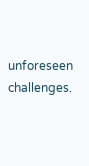unforeseen challenges.